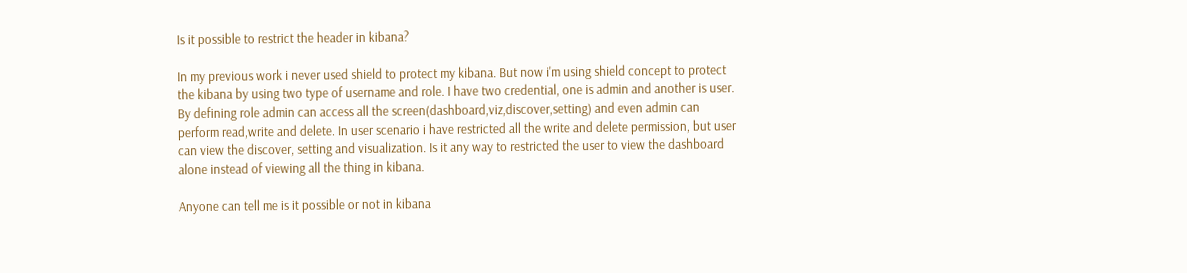Is it possible to restrict the header in kibana?

In my previous work i never used shield to protect my kibana. But now i'm using shield concept to protect the kibana by using two type of username and role. I have two credential, one is admin and another is user.
By defining role admin can access all the screen(dashboard,viz,discover,setting) and even admin can perform read,write and delete. In user scenario i have restricted all the write and delete permission, but user can view the discover, setting and visualization. Is it any way to restricted the user to view the dashboard alone instead of viewing all the thing in kibana.

Anyone can tell me is it possible or not in kibana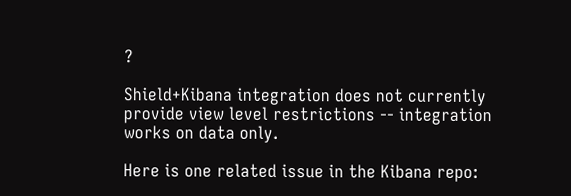?

Shield+Kibana integration does not currently provide view level restrictions -- integration works on data only.

Here is one related issue in the Kibana repo: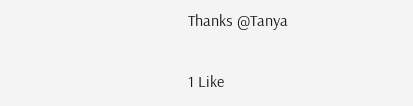Thanks @Tanya

1 Like